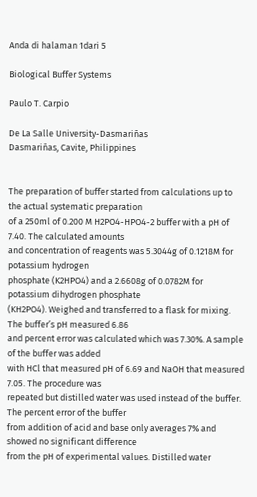Anda di halaman 1dari 5

Biological Buffer Systems

Paulo T. Carpio

De La Salle University-Dasmariñas
Dasmariñas, Cavite, Philippines


The preparation of buffer started from calculations up to the actual systematic preparation
of a 250ml of 0.200 M H2PO4-HPO4-2 buffer with a pH of 7.40. The calculated amounts
and concentration of reagents was 5.3044g of 0.1218M for potassium hydrogen
phosphate (K2HPO4) and a 2.6608g of 0.0782M for potassium dihydrogen phosphate
(KH2PO4). Weighed and transferred to a flask for mixing. The buffer’s pH measured 6.86
and percent error was calculated which was 7.30%. A sample of the buffer was added
with HCl that measured pH of 6.69 and NaOH that measured 7.05. The procedure was
repeated but distilled water was used instead of the buffer. The percent error of the buffer
from addition of acid and base only averages 7% and showed no significant difference
from the pH of experimental values. Distilled water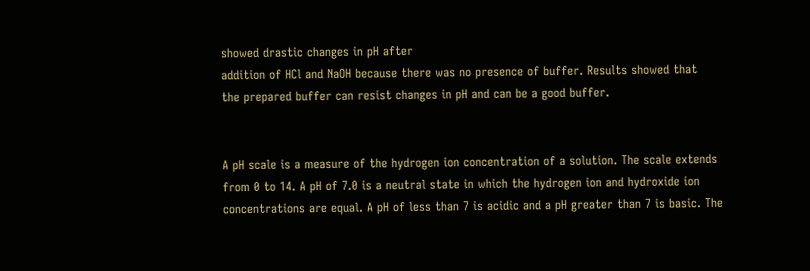showed drastic changes in pH after
addition of HCl and NaOH because there was no presence of buffer. Results showed that
the prepared buffer can resist changes in pH and can be a good buffer.


A pH scale is a measure of the hydrogen ion concentration of a solution. The scale extends
from 0 to 14. A pH of 7.0 is a neutral state in which the hydrogen ion and hydroxide ion
concentrations are equal. A pH of less than 7 is acidic and a pH greater than 7 is basic. The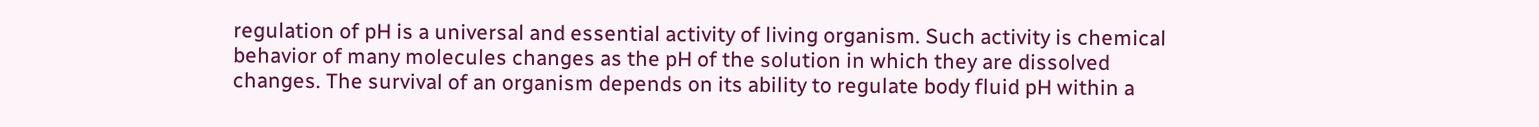regulation of pH is a universal and essential activity of living organism. Such activity is chemical
behavior of many molecules changes as the pH of the solution in which they are dissolved
changes. The survival of an organism depends on its ability to regulate body fluid pH within a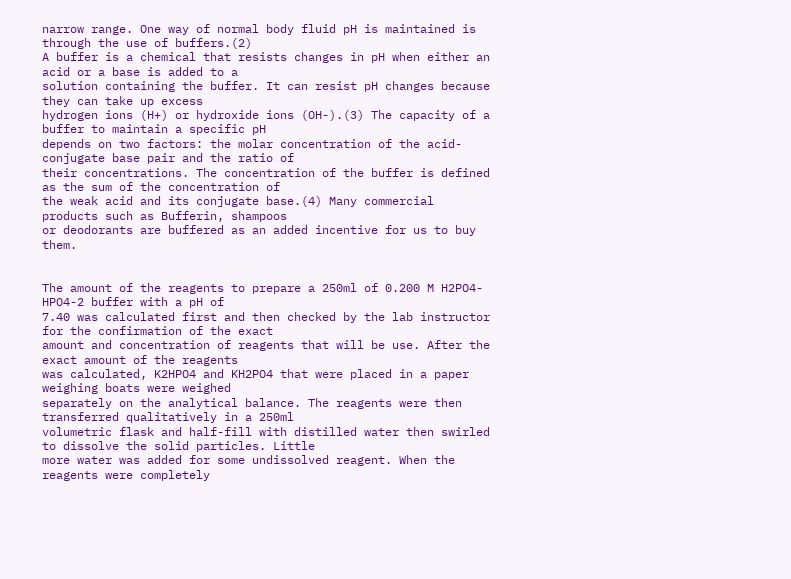narrow range. One way of normal body fluid pH is maintained is through the use of buffers.(2)
A buffer is a chemical that resists changes in pH when either an acid or a base is added to a
solution containing the buffer. It can resist pH changes because they can take up excess
hydrogen ions (H+) or hydroxide ions (OH-).(3) The capacity of a buffer to maintain a specific pH
depends on two factors: the molar concentration of the acid-conjugate base pair and the ratio of
their concentrations. The concentration of the buffer is defined as the sum of the concentration of
the weak acid and its conjugate base.(4) Many commercial products such as Bufferin, shampoos
or deodorants are buffered as an added incentive for us to buy them.


The amount of the reagents to prepare a 250ml of 0.200 M H2PO4-HPO4-2 buffer with a pH of
7.40 was calculated first and then checked by the lab instructor for the confirmation of the exact
amount and concentration of reagents that will be use. After the exact amount of the reagents
was calculated, K2HPO4 and KH2PO4 that were placed in a paper weighing boats were weighed
separately on the analytical balance. The reagents were then transferred qualitatively in a 250ml
volumetric flask and half-fill with distilled water then swirled to dissolve the solid particles. Little
more water was added for some undissolved reagent. When the reagents were completely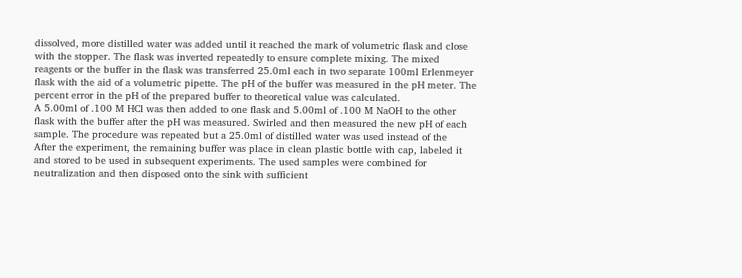dissolved, more distilled water was added until it reached the mark of volumetric flask and close
with the stopper. The flask was inverted repeatedly to ensure complete mixing. The mixed
reagents or the buffer in the flask was transferred 25.0ml each in two separate 100ml Erlenmeyer
flask with the aid of a volumetric pipette. The pH of the buffer was measured in the pH meter. The
percent error in the pH of the prepared buffer to theoretical value was calculated.
A 5.00ml of .100 M HCl was then added to one flask and 5.00ml of .100 M NaOH to the other
flask with the buffer after the pH was measured. Swirled and then measured the new pH of each
sample. The procedure was repeated but a 25.0ml of distilled water was used instead of the
After the experiment, the remaining buffer was place in clean plastic bottle with cap, labeled it
and stored to be used in subsequent experiments. The used samples were combined for
neutralization and then disposed onto the sink with sufficient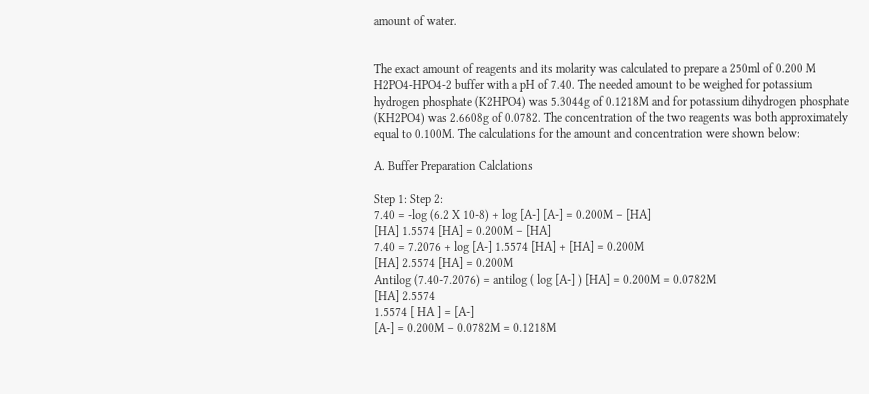amount of water.


The exact amount of reagents and its molarity was calculated to prepare a 250ml of 0.200 M
H2PO4-HPO4-2 buffer with a pH of 7.40. The needed amount to be weighed for potassium
hydrogen phosphate (K2HPO4) was 5.3044g of 0.1218M and for potassium dihydrogen phosphate
(KH2PO4) was 2.6608g of 0.0782. The concentration of the two reagents was both approximately
equal to 0.100M. The calculations for the amount and concentration were shown below:

A. Buffer Preparation Calclations

Step 1: Step 2:
7.40 = -log (6.2 X 10-8) + log [A-] [A-] = 0.200M – [HA]
[HA] 1.5574 [HA] = 0.200M – [HA]
7.40 = 7.2076 + log [A-] 1.5574 [HA] + [HA] = 0.200M
[HA] 2.5574 [HA] = 0.200M
Antilog (7.40-7.2076) = antilog ( log [A-] ) [HA] = 0.200M = 0.0782M
[HA] 2.5574
1.5574 [ HA ] = [A-]
[A-] = 0.200M – 0.0782M = 0.1218M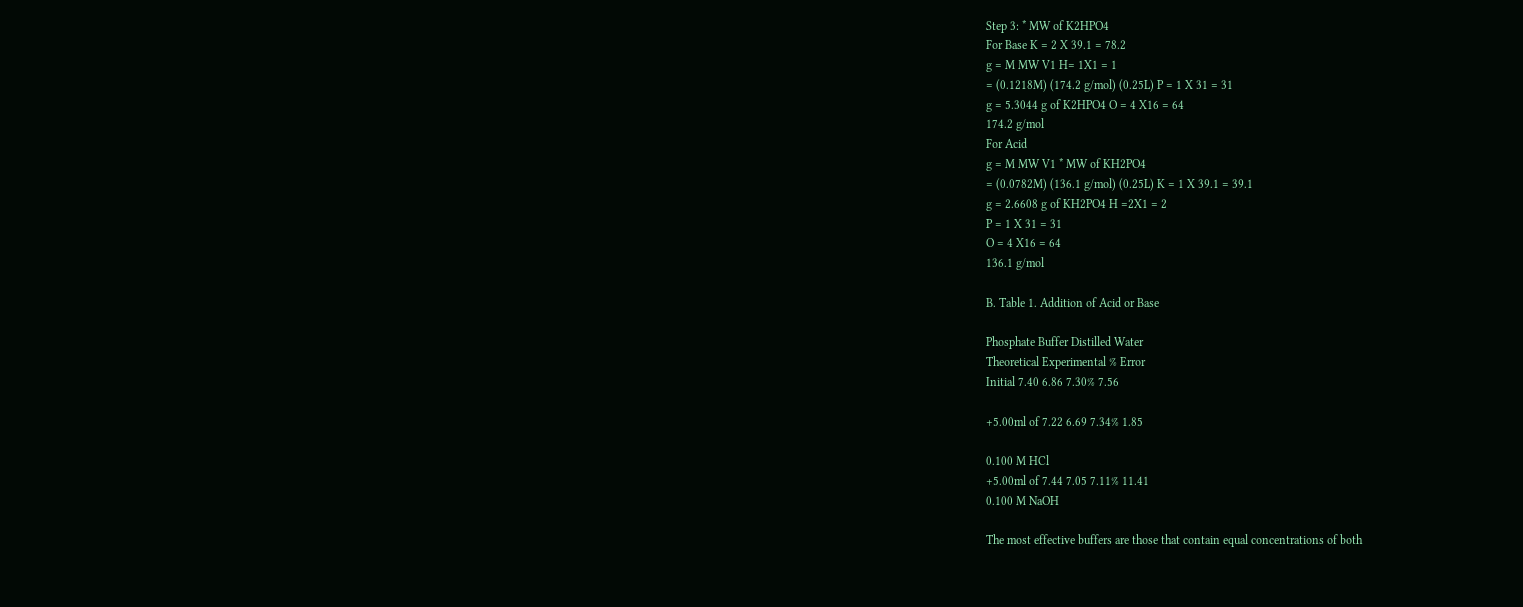Step 3: * MW of K2HPO4
For Base K = 2 X 39.1 = 78.2
g = M MW V1 H= 1X1 = 1
= (0.1218M) (174.2 g/mol) (0.25L) P = 1 X 31 = 31
g = 5.3044 g of K2HPO4 O = 4 X16 = 64
174.2 g/mol
For Acid
g = M MW V1 * MW of KH2PO4
= (0.0782M) (136.1 g/mol) (0.25L) K = 1 X 39.1 = 39.1
g = 2.6608 g of KH2PO4 H =2X1 = 2
P = 1 X 31 = 31
O = 4 X16 = 64
136.1 g/mol

B. Table 1. Addition of Acid or Base

Phosphate Buffer Distilled Water
Theoretical Experimental % Error
Initial 7.40 6.86 7.30% 7.56

+5.00ml of 7.22 6.69 7.34% 1.85

0.100 M HCl
+5.00ml of 7.44 7.05 7.11% 11.41
0.100 M NaOH

The most effective buffers are those that contain equal concentrations of both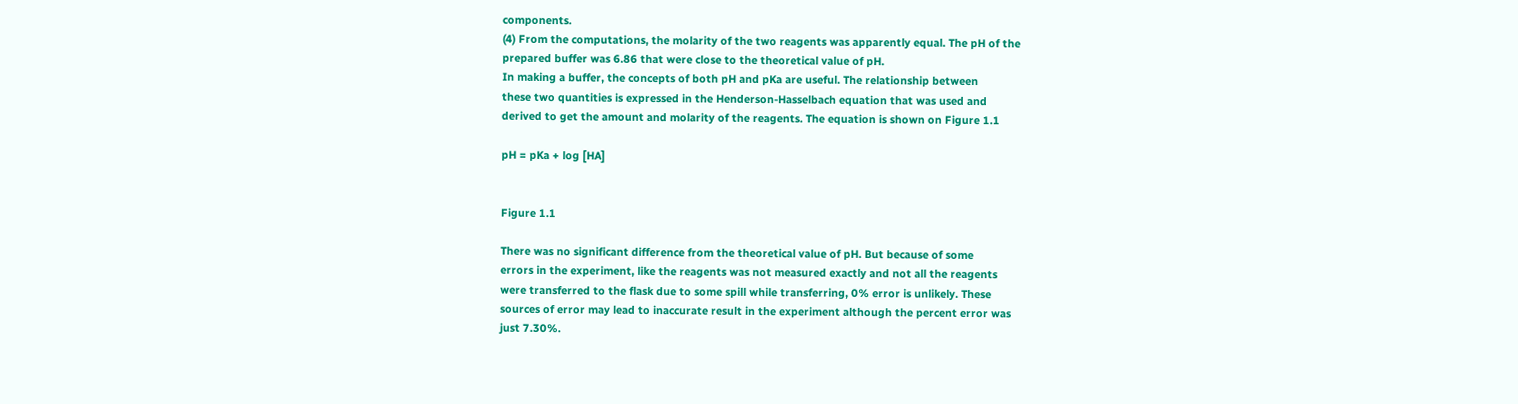components.
(4) From the computations, the molarity of the two reagents was apparently equal. The pH of the
prepared buffer was 6.86 that were close to the theoretical value of pH.
In making a buffer, the concepts of both pH and pKa are useful. The relationship between
these two quantities is expressed in the Henderson-Hasselbach equation that was used and
derived to get the amount and molarity of the reagents. The equation is shown on Figure 1.1

pH = pKa + log [HA]


Figure 1.1

There was no significant difference from the theoretical value of pH. But because of some
errors in the experiment, like the reagents was not measured exactly and not all the reagents
were transferred to the flask due to some spill while transferring, 0% error is unlikely. These
sources of error may lead to inaccurate result in the experiment although the percent error was
just 7.30%.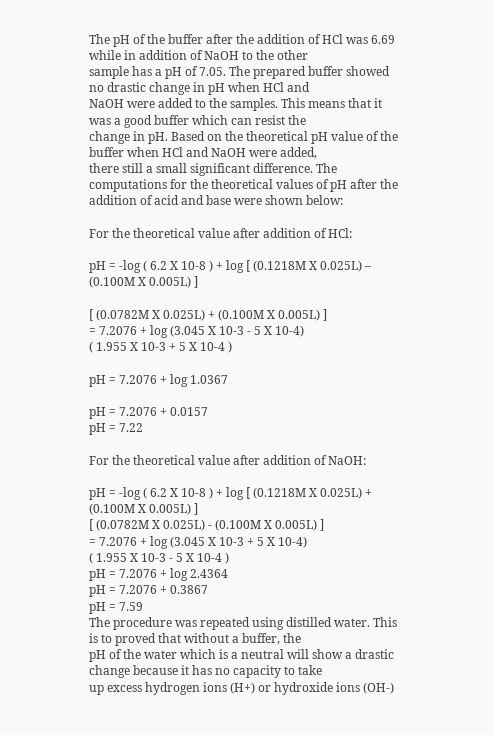The pH of the buffer after the addition of HCl was 6.69 while in addition of NaOH to the other
sample has a pH of 7.05. The prepared buffer showed no drastic change in pH when HCl and
NaOH were added to the samples. This means that it was a good buffer which can resist the
change in pH. Based on the theoretical pH value of the buffer when HCl and NaOH were added,
there still a small significant difference. The computations for the theoretical values of pH after the
addition of acid and base were shown below:

For the theoretical value after addition of HCl:

pH = -log ( 6.2 X 10-8 ) + log [ (0.1218M X 0.025L) – (0.100M X 0.005L) ]

[ (0.0782M X 0.025L) + (0.100M X 0.005L) ]
= 7.2076 + log (3.045 X 10-3 - 5 X 10-4)
( 1.955 X 10-3 + 5 X 10-4 )

pH = 7.2076 + log 1.0367

pH = 7.2076 + 0.0157
pH = 7.22

For the theoretical value after addition of NaOH:

pH = -log ( 6.2 X 10-8 ) + log [ (0.1218M X 0.025L) + (0.100M X 0.005L) ]
[ (0.0782M X 0.025L) - (0.100M X 0.005L) ]
= 7.2076 + log (3.045 X 10-3 + 5 X 10-4)
( 1.955 X 10-3 - 5 X 10-4 )
pH = 7.2076 + log 2.4364
pH = 7.2076 + 0.3867
pH = 7.59
The procedure was repeated using distilled water. This is to proved that without a buffer, the
pH of the water which is a neutral will show a drastic change because it has no capacity to take
up excess hydrogen ions (H+) or hydroxide ions (OH-)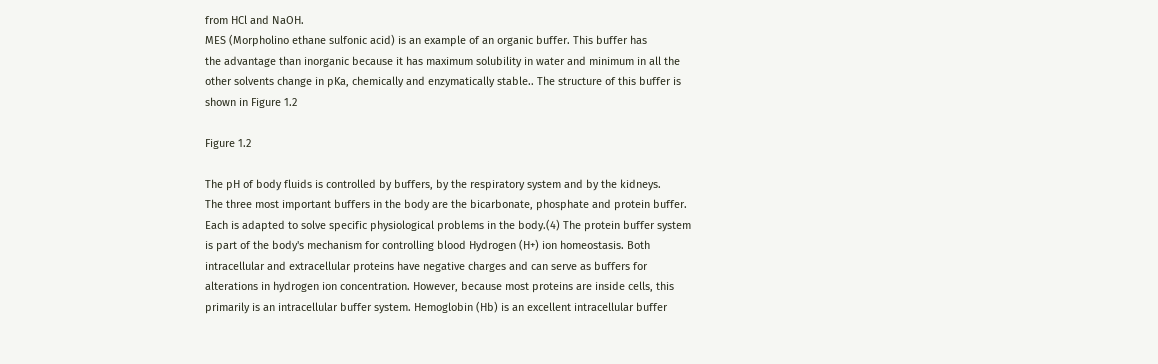from HCl and NaOH.
MES (Morpholino ethane sulfonic acid) is an example of an organic buffer. This buffer has
the advantage than inorganic because it has maximum solubility in water and minimum in all the
other solvents change in pKa, chemically and enzymatically stable.. The structure of this buffer is
shown in Figure 1.2

Figure 1.2

The pH of body fluids is controlled by buffers, by the respiratory system and by the kidneys.
The three most important buffers in the body are the bicarbonate, phosphate and protein buffer.
Each is adapted to solve specific physiological problems in the body.(4) The protein buffer system
is part of the body's mechanism for controlling blood Hydrogen (H+) ion homeostasis. Both
intracellular and extracellular proteins have negative charges and can serve as buffers for
alterations in hydrogen ion concentration. However, because most proteins are inside cells, this
primarily is an intracellular buffer system. Hemoglobin (Hb) is an excellent intracellular buffer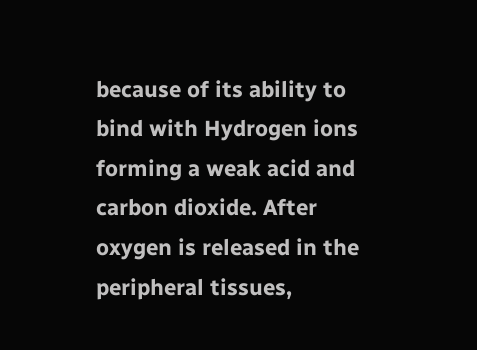because of its ability to bind with Hydrogen ions forming a weak acid and carbon dioxide. After
oxygen is released in the peripheral tissues,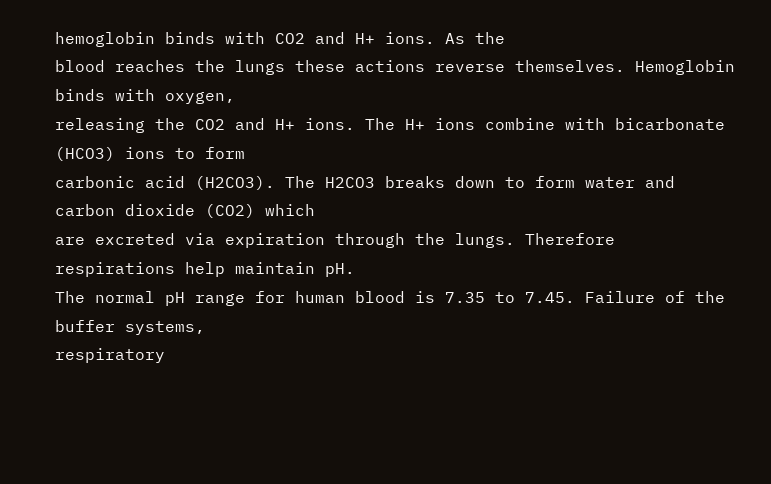hemoglobin binds with CO2 and H+ ions. As the
blood reaches the lungs these actions reverse themselves. Hemoglobin binds with oxygen,
releasing the CO2 and H+ ions. The H+ ions combine with bicarbonate (HCO3) ions to form
carbonic acid (H2CO3). The H2CO3 breaks down to form water and carbon dioxide (CO2) which
are excreted via expiration through the lungs. Therefore respirations help maintain pH.
The normal pH range for human blood is 7.35 to 7.45. Failure of the buffer systems,
respiratory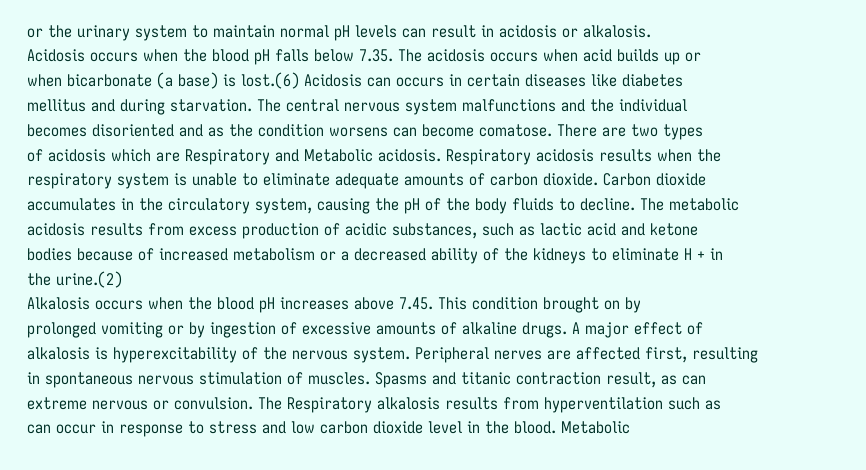or the urinary system to maintain normal pH levels can result in acidosis or alkalosis.
Acidosis occurs when the blood pH falls below 7.35. The acidosis occurs when acid builds up or
when bicarbonate (a base) is lost.(6) Acidosis can occurs in certain diseases like diabetes
mellitus and during starvation. The central nervous system malfunctions and the individual
becomes disoriented and as the condition worsens can become comatose. There are two types
of acidosis which are Respiratory and Metabolic acidosis. Respiratory acidosis results when the
respiratory system is unable to eliminate adequate amounts of carbon dioxide. Carbon dioxide
accumulates in the circulatory system, causing the pH of the body fluids to decline. The metabolic
acidosis results from excess production of acidic substances, such as lactic acid and ketone
bodies because of increased metabolism or a decreased ability of the kidneys to eliminate H + in
the urine.(2)
Alkalosis occurs when the blood pH increases above 7.45. This condition brought on by
prolonged vomiting or by ingestion of excessive amounts of alkaline drugs. A major effect of
alkalosis is hyperexcitability of the nervous system. Peripheral nerves are affected first, resulting
in spontaneous nervous stimulation of muscles. Spasms and titanic contraction result, as can
extreme nervous or convulsion. The Respiratory alkalosis results from hyperventilation such as
can occur in response to stress and low carbon dioxide level in the blood. Metabolic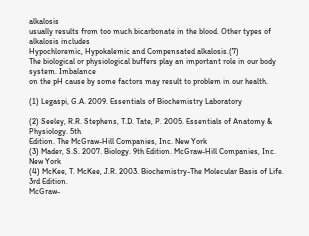alkalosis
usually results from too much bicarbonate in the blood. Other types of alkalosis includes
Hypochloremic, Hypokalemic and Compensated alkalosis.(7)
The biological or physiological buffers play an important role in our body system. Imbalance
on the pH cause by some factors may result to problem in our health.

(1) Legaspi, G.A. 2009. Essentials of Biochemistry Laboratory

(2) Seeley, R.R. Stephens, T.D. Tate, P. 2005. Essentials of Anatomy & Physiology. 5th
Edition. The McGraw-Hill Companies, Inc. New York
(3) Mader, S.S. 2007. Biology. 9th Edition. McGraw-Hill Companies, Inc. New York
(4) McKee, T. McKee, J.R. 2003. Biochemistry-The Molecular Basis of Life. 3rd Edition.
McGraw-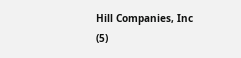Hill Companies, Inc
(5)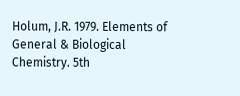Holum, J.R. 1979. Elements of General & Biological Chemistry. 5th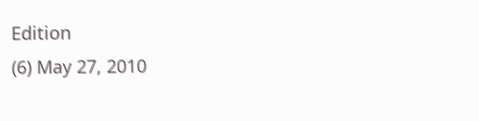Edition
(6) May 27, 2010